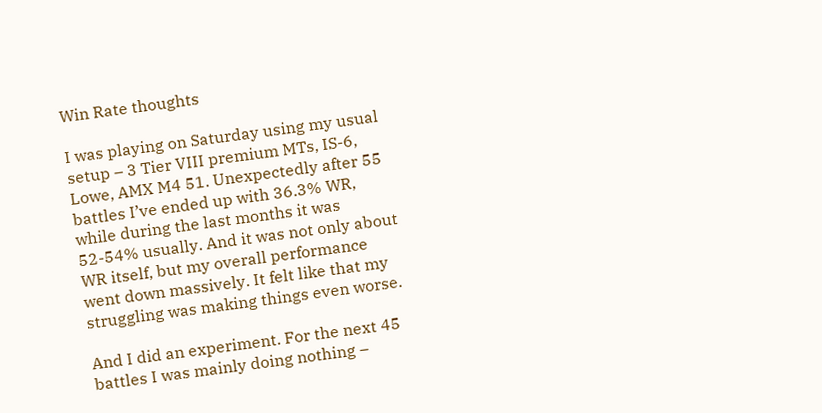Win Rate thoughts

I was playing on Saturday using my usual setup – 3 Tier VIII premium MTs, IS-6, Lowe, AMX M4 51. Unexpectedly after 55 battles I’ve ended up with 36.3% WR, while during the last months it was 52-54% usually. And it was not only about WR itself, but my overall performance went down massively. It felt like that my struggling was making things even worse.

And I did an experiment. For the next 45 battles I was mainly doing nothing –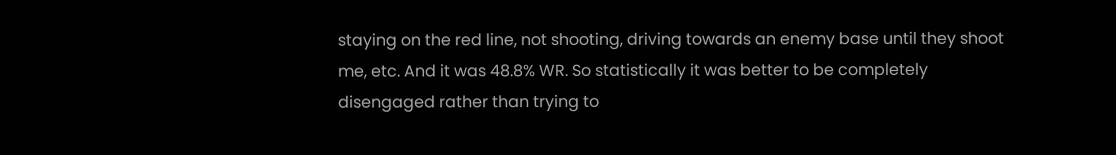staying on the red line, not shooting, driving towards an enemy base until they shoot me, etc. And it was 48.8% WR. So statistically it was better to be completely disengaged rather than trying to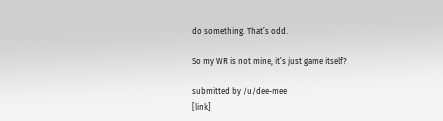do something. That’s odd.

So my WR is not mine, it’s just game itself?

submitted by /u/dee-mee
[link]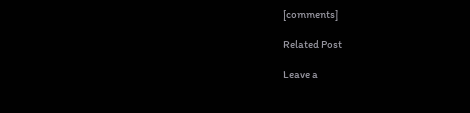[comments]

Related Post

Leave a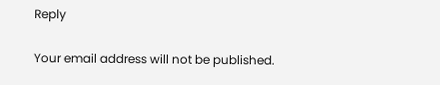Reply

Your email address will not be published.